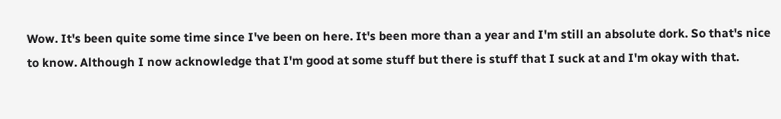Wow. It's been quite some time since I've been on here. It's been more than a year and I'm still an absolute dork. So that's nice to know. Although I now acknowledge that I'm good at some stuff but there is stuff that I suck at and I'm okay with that.